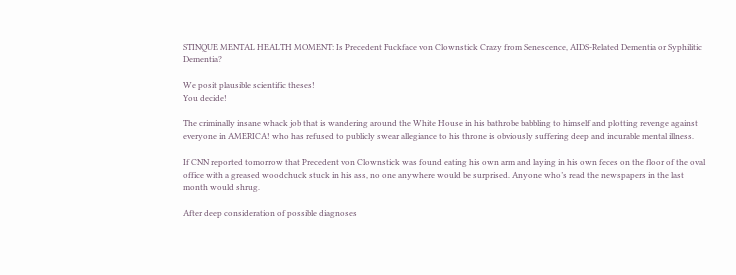STINQUE MENTAL HEALTH MOMENT: Is Precedent Fuckface von Clownstick Crazy from Senescence, AIDS-Related Dementia or Syphilitic Dementia?

We posit plausible scientific theses!
You decide!

The criminally insane whack job that is wandering around the White House in his bathrobe babbling to himself and plotting revenge against everyone in AMERICA! who has refused to publicly swear allegiance to his throne is obviously suffering deep and incurable mental illness.

If CNN reported tomorrow that Precedent von Clownstick was found eating his own arm and laying in his own feces on the floor of the oval office with a greased woodchuck stuck in his ass, no one anywhere would be surprised. Anyone who’s read the newspapers in the last month would shrug.

After deep consideration of possible diagnoses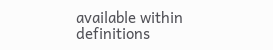available within definitions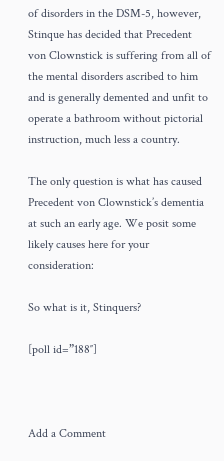of disorders in the DSM-5, however, Stinque has decided that Precedent von Clownstick is suffering from all of the mental disorders ascribed to him and is generally demented and unfit to operate a bathroom without pictorial instruction, much less a country.

The only question is what has caused Precedent von Clownstick’s dementia at such an early age. We posit some likely causes here for your consideration:

So what is it, Stinquers?

[poll id=”188″]



Add a Comment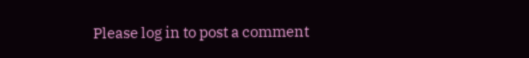Please log in to post a comment